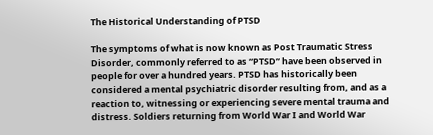The Historical Understanding of PTSD

The symptoms of what is now known as Post Traumatic Stress Disorder, commonly referred to as “PTSD” have been observed in people for over a hundred years. PTSD has historically been considered a mental psychiatric disorder resulting from, and as a reaction to, witnessing or experiencing severe mental trauma and distress. Soldiers returning from World War I and World War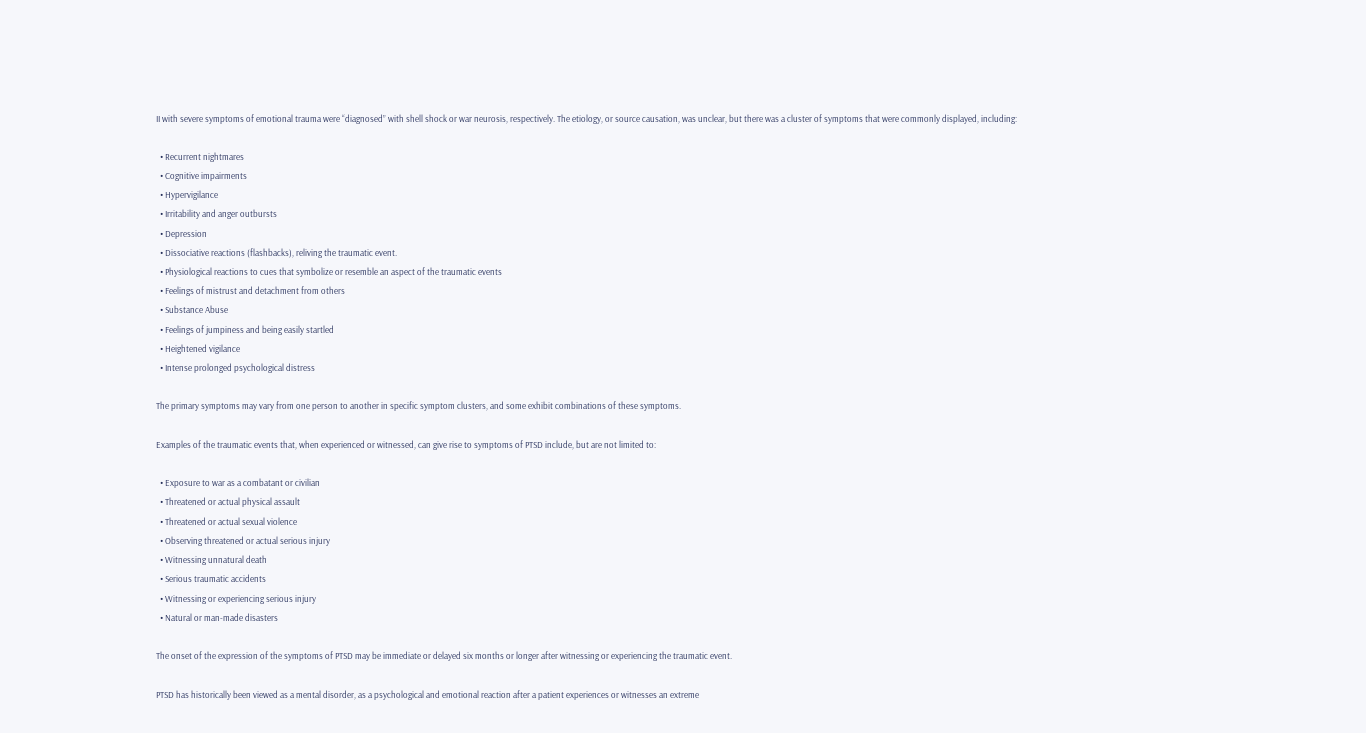II with severe symptoms of emotional trauma were “diagnosed” with shell shock or war neurosis, respectively. The etiology, or source causation, was unclear, but there was a cluster of symptoms that were commonly displayed, including:

  • Recurrent nightmares
  • Cognitive impairments
  • Hypervigilance
  • Irritability and anger outbursts
  • Depression
  • Dissociative reactions (flashbacks), reliving the traumatic event.
  • Physiological reactions to cues that symbolize or resemble an aspect of the traumatic events
  • Feelings of mistrust and detachment from others
  • Substance Abuse
  • Feelings of jumpiness and being easily startled
  • Heightened vigilance
  • Intense prolonged psychological distress

The primary symptoms may vary from one person to another in specific symptom clusters, and some exhibit combinations of these symptoms.

Examples of the traumatic events that, when experienced or witnessed, can give rise to symptoms of PTSD include, but are not limited to:

  • Exposure to war as a combatant or civilian
  • Threatened or actual physical assault
  • Threatened or actual sexual violence
  • Observing threatened or actual serious injury
  • Witnessing unnatural death
  • Serious traumatic accidents
  • Witnessing or experiencing serious injury
  • Natural or man-made disasters

The onset of the expression of the symptoms of PTSD may be immediate or delayed six months or longer after witnessing or experiencing the traumatic event.

PTSD has historically been viewed as a mental disorder, as a psychological and emotional reaction after a patient experiences or witnesses an extreme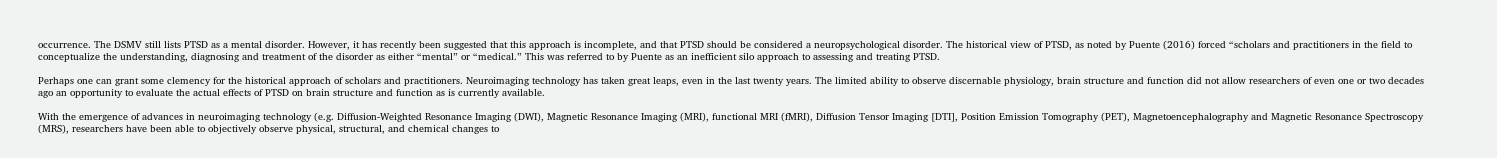occurrence. The DSMV still lists PTSD as a mental disorder. However, it has recently been suggested that this approach is incomplete, and that PTSD should be considered a neuropsychological disorder. The historical view of PTSD, as noted by Puente (2016) forced “scholars and practitioners in the field to conceptualize the understanding, diagnosing and treatment of the disorder as either “mental” or “medical.” This was referred to by Puente as an inefficient silo approach to assessing and treating PTSD.

Perhaps one can grant some clemency for the historical approach of scholars and practitioners. Neuroimaging technology has taken great leaps, even in the last twenty years. The limited ability to observe discernable physiology, brain structure and function did not allow researchers of even one or two decades ago an opportunity to evaluate the actual effects of PTSD on brain structure and function as is currently available.

With the emergence of advances in neuroimaging technology (e.g. Diffusion-Weighted Resonance Imaging (DWI), Magnetic Resonance Imaging (MRI), functional MRI (fMRI), Diffusion Tensor Imaging [DTI], Position Emission Tomography (PET), Magnetoencephalography and Magnetic Resonance Spectroscopy (MRS), researchers have been able to objectively observe physical, structural, and chemical changes to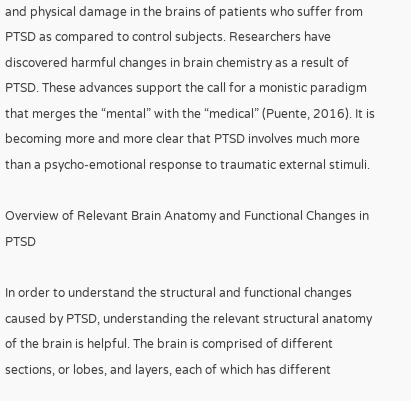and physical damage in the brains of patients who suffer from PTSD as compared to control subjects. Researchers have discovered harmful changes in brain chemistry as a result of PTSD. These advances support the call for a monistic paradigm that merges the “mental” with the “medical” (Puente, 2016). It is becoming more and more clear that PTSD involves much more than a psycho-emotional response to traumatic external stimuli.

Overview of Relevant Brain Anatomy and Functional Changes in PTSD

In order to understand the structural and functional changes caused by PTSD, understanding the relevant structural anatomy of the brain is helpful. The brain is comprised of different sections, or lobes, and layers, each of which has different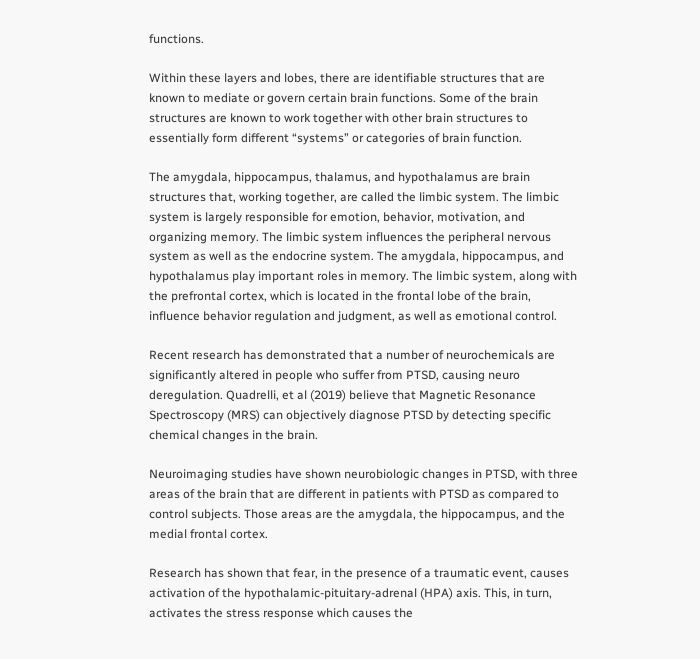functions.

Within these layers and lobes, there are identifiable structures that are known to mediate or govern certain brain functions. Some of the brain structures are known to work together with other brain structures to essentially form different “systems” or categories of brain function.

The amygdala, hippocampus, thalamus, and hypothalamus are brain structures that, working together, are called the limbic system. The limbic system is largely responsible for emotion, behavior, motivation, and organizing memory. The limbic system influences the peripheral nervous system as well as the endocrine system. The amygdala, hippocampus, and hypothalamus play important roles in memory. The limbic system, along with the prefrontal cortex, which is located in the frontal lobe of the brain, influence behavior regulation and judgment, as well as emotional control.

Recent research has demonstrated that a number of neurochemicals are significantly altered in people who suffer from PTSD, causing neuro deregulation. Quadrelli, et al (2019) believe that Magnetic Resonance Spectroscopy (MRS) can objectively diagnose PTSD by detecting specific chemical changes in the brain.

Neuroimaging studies have shown neurobiologic changes in PTSD, with three areas of the brain that are different in patients with PTSD as compared to control subjects. Those areas are the amygdala, the hippocampus, and the medial frontal cortex.

Research has shown that fear, in the presence of a traumatic event, causes activation of the hypothalamic-pituitary-adrenal (HPA) axis. This, in turn, activates the stress response which causes the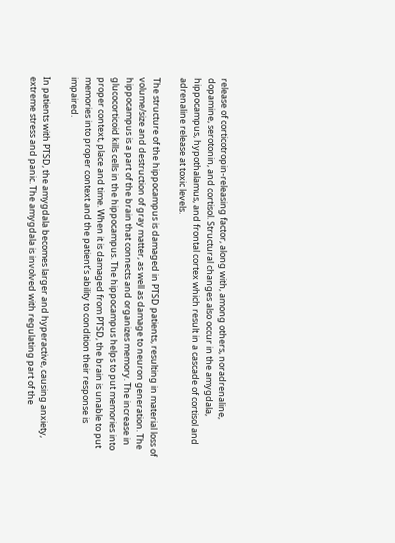release of corticotropin-releasing factor, along with, among others, noradrenaline, dopamine, serotonin, and cortisol. Structural changes also occur in the amygdala, hippocampus, hypothalamus, and frontal cortex which result in a cascade of cortisol and adrenaline release at toxic levels.

The structure of the hippocampus is damaged in PTSD patients, resulting in material loss of volume/size and destruction of gray matter, as well as damage to neuron generation. The hippocampus is a part of the brain that connects and organizes memory. The increase in glucocorticoid kills cells in the hippocampus. The hippocampus helps to put memories into proper context, place and time. When it is damaged from PTSD, the brain is unable to put memories into proper context and the patient’s ability to condition their response is impaired.

In patients with PTSD, the amygdala becomes larger and hyperactive, causing anxiety, extreme stress and panic. The amygdala is involved with regulating part of the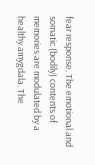fear response. The emotional and somatic (bodily) contents of memories are modulated by a healthy amygdala. The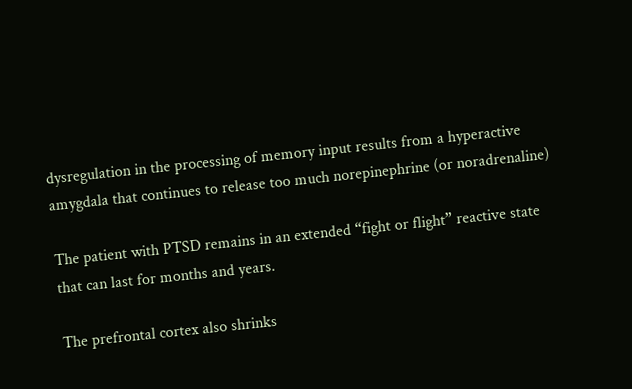dysregulation in the processing of memory input results from a hyperactive amygdala that continues to release too much norepinephrine (or noradrenaline)

The patient with PTSD remains in an extended “fight or flight” reactive state that can last for months and years.

The prefrontal cortex also shrinks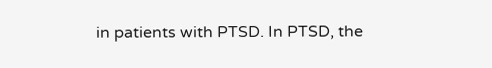in patients with PTSD. In PTSD, the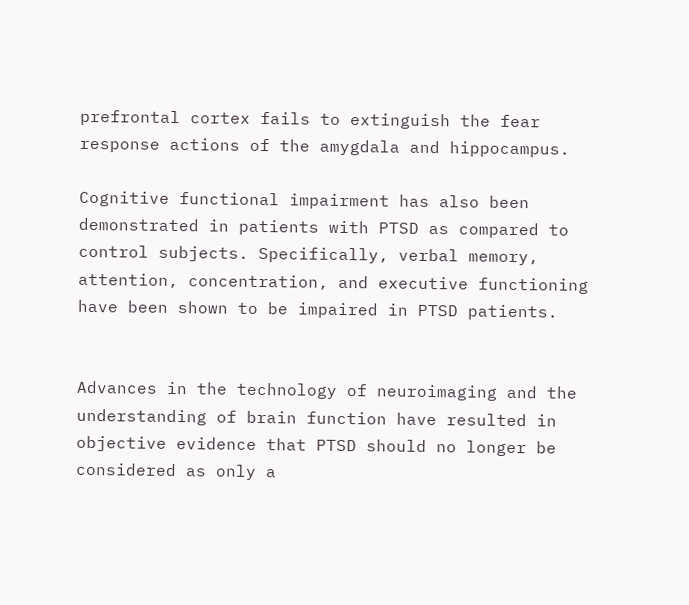prefrontal cortex fails to extinguish the fear response actions of the amygdala and hippocampus.

Cognitive functional impairment has also been demonstrated in patients with PTSD as compared to control subjects. Specifically, verbal memory, attention, concentration, and executive functioning have been shown to be impaired in PTSD patients.


Advances in the technology of neuroimaging and the understanding of brain function have resulted in objective evidence that PTSD should no longer be considered as only a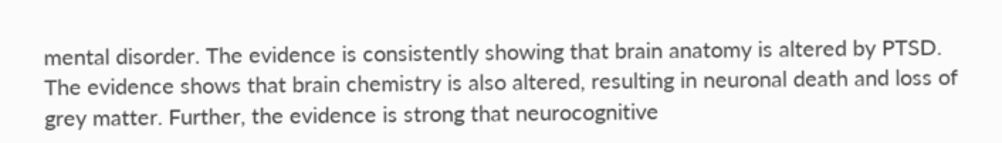mental disorder. The evidence is consistently showing that brain anatomy is altered by PTSD. The evidence shows that brain chemistry is also altered, resulting in neuronal death and loss of grey matter. Further, the evidence is strong that neurocognitive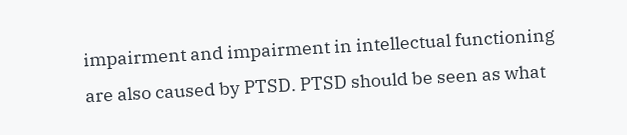impairment and impairment in intellectual functioning are also caused by PTSD. PTSD should be seen as what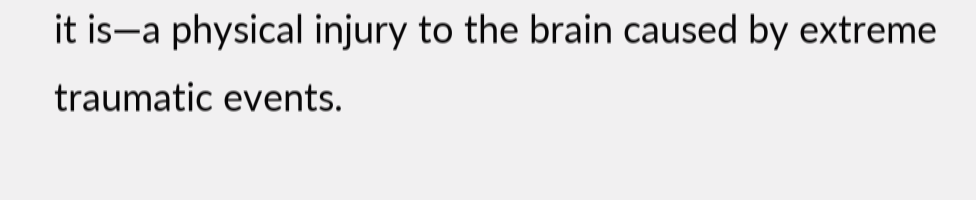it is—a physical injury to the brain caused by extreme traumatic events.